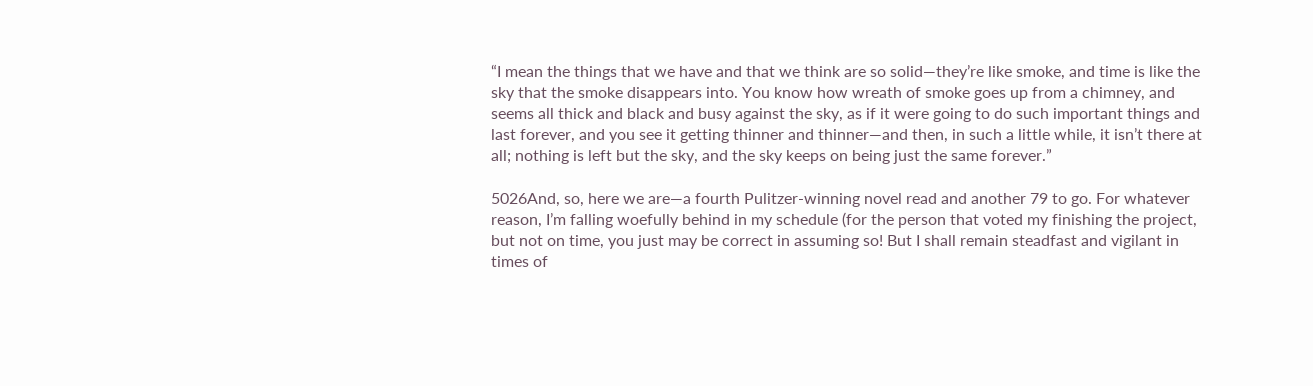“I mean the things that we have and that we think are so solid—they’re like smoke, and time is like the sky that the smoke disappears into. You know how wreath of smoke goes up from a chimney, and seems all thick and black and busy against the sky, as if it were going to do such important things and last forever, and you see it getting thinner and thinner—and then, in such a little while, it isn’t there at all; nothing is left but the sky, and the sky keeps on being just the same forever.”

5026And, so, here we are—a fourth Pulitzer-winning novel read and another 79 to go. For whatever reason, I’m falling woefully behind in my schedule (for the person that voted my finishing the project, but not on time, you just may be correct in assuming so! But I shall remain steadfast and vigilant in times of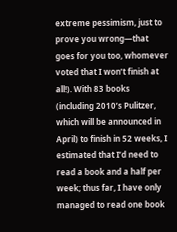extreme pessimism, just to prove you wrong—that goes for you too, whomever voted that I won’t finish at all!). With 83 books (including 2010’s Pulitzer, which will be announced in April) to finish in 52 weeks, I estimated that I’d need to read a book and a half per week; thus far, I have only managed to read one book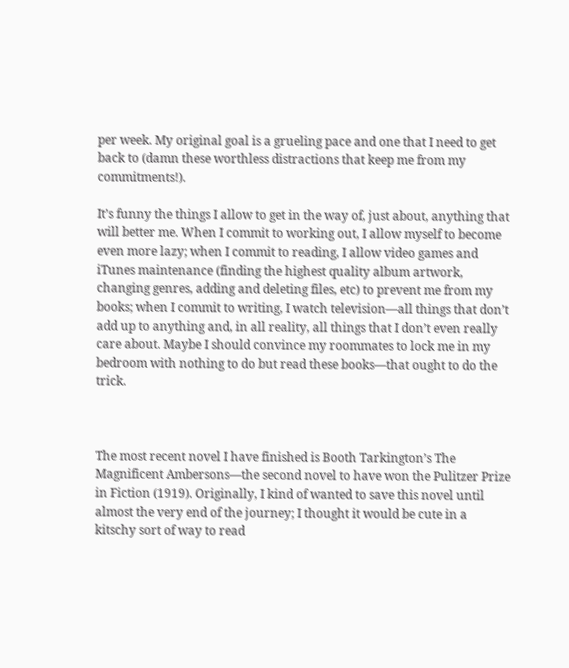per week. My original goal is a grueling pace and one that I need to get back to (damn these worthless distractions that keep me from my commitments!).

It’s funny the things I allow to get in the way of, just about, anything that will better me. When I commit to working out, I allow myself to become even more lazy; when I commit to reading, I allow video games and iTunes maintenance (finding the highest quality album artwork, changing genres, adding and deleting files, etc) to prevent me from my books; when I commit to writing, I watch television—all things that don’t add up to anything and, in all reality, all things that I don’t even really care about. Maybe I should convince my roommates to lock me in my bedroom with nothing to do but read these books—that ought to do the trick.



The most recent novel I have finished is Booth Tarkington’s The Magnificent Ambersons—the second novel to have won the Pulitzer Prize in Fiction (1919). Originally, I kind of wanted to save this novel until almost the very end of the journey; I thought it would be cute in a kitschy sort of way to read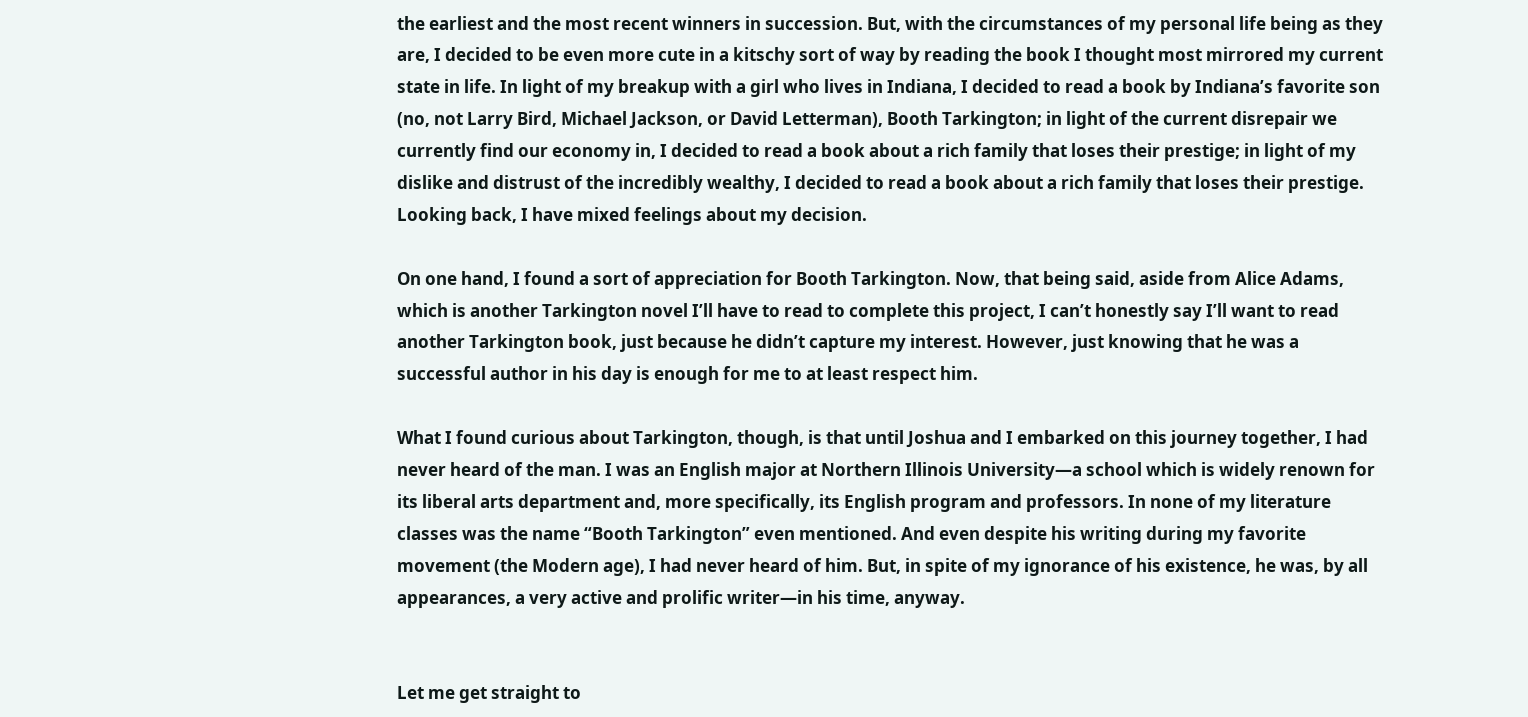the earliest and the most recent winners in succession. But, with the circumstances of my personal life being as they are, I decided to be even more cute in a kitschy sort of way by reading the book I thought most mirrored my current state in life. In light of my breakup with a girl who lives in Indiana, I decided to read a book by Indiana’s favorite son (no, not Larry Bird, Michael Jackson, or David Letterman), Booth Tarkington; in light of the current disrepair we currently find our economy in, I decided to read a book about a rich family that loses their prestige; in light of my dislike and distrust of the incredibly wealthy, I decided to read a book about a rich family that loses their prestige. Looking back, I have mixed feelings about my decision.

On one hand, I found a sort of appreciation for Booth Tarkington. Now, that being said, aside from Alice Adams, which is another Tarkington novel I’ll have to read to complete this project, I can’t honestly say I’ll want to read another Tarkington book, just because he didn’t capture my interest. However, just knowing that he was a successful author in his day is enough for me to at least respect him.

What I found curious about Tarkington, though, is that until Joshua and I embarked on this journey together, I had never heard of the man. I was an English major at Northern Illinois University—a school which is widely renown for its liberal arts department and, more specifically, its English program and professors. In none of my literature classes was the name “Booth Tarkington” even mentioned. And even despite his writing during my favorite movement (the Modern age), I had never heard of him. But, in spite of my ignorance of his existence, he was, by all appearances, a very active and prolific writer—in his time, anyway.


Let me get straight to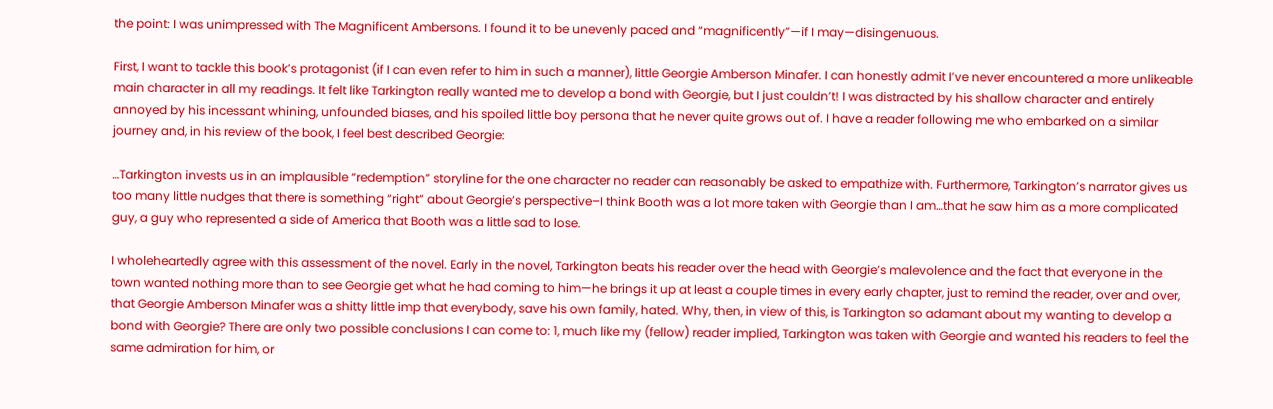the point: I was unimpressed with The Magnificent Ambersons. I found it to be unevenly paced and “magnificently”—if I may—disingenuous.

First, I want to tackle this book’s protagonist (if I can even refer to him in such a manner), little Georgie Amberson Minafer. I can honestly admit I’ve never encountered a more unlikeable main character in all my readings. It felt like Tarkington really wanted me to develop a bond with Georgie, but I just couldn’t! I was distracted by his shallow character and entirely annoyed by his incessant whining, unfounded biases, and his spoiled little boy persona that he never quite grows out of. I have a reader following me who embarked on a similar journey and, in his review of the book, I feel best described Georgie:

…Tarkington invests us in an implausible “redemption” storyline for the one character no reader can reasonably be asked to empathize with. Furthermore, Tarkington’s narrator gives us too many little nudges that there is something “right” about Georgie’s perspective–I think Booth was a lot more taken with Georgie than I am…that he saw him as a more complicated guy, a guy who represented a side of America that Booth was a little sad to lose.

I wholeheartedly agree with this assessment of the novel. Early in the novel, Tarkington beats his reader over the head with Georgie’s malevolence and the fact that everyone in the town wanted nothing more than to see Georgie get what he had coming to him—he brings it up at least a couple times in every early chapter, just to remind the reader, over and over, that Georgie Amberson Minafer was a shitty little imp that everybody, save his own family, hated. Why, then, in view of this, is Tarkington so adamant about my wanting to develop a bond with Georgie? There are only two possible conclusions I can come to: 1, much like my (fellow) reader implied, Tarkington was taken with Georgie and wanted his readers to feel the same admiration for him, or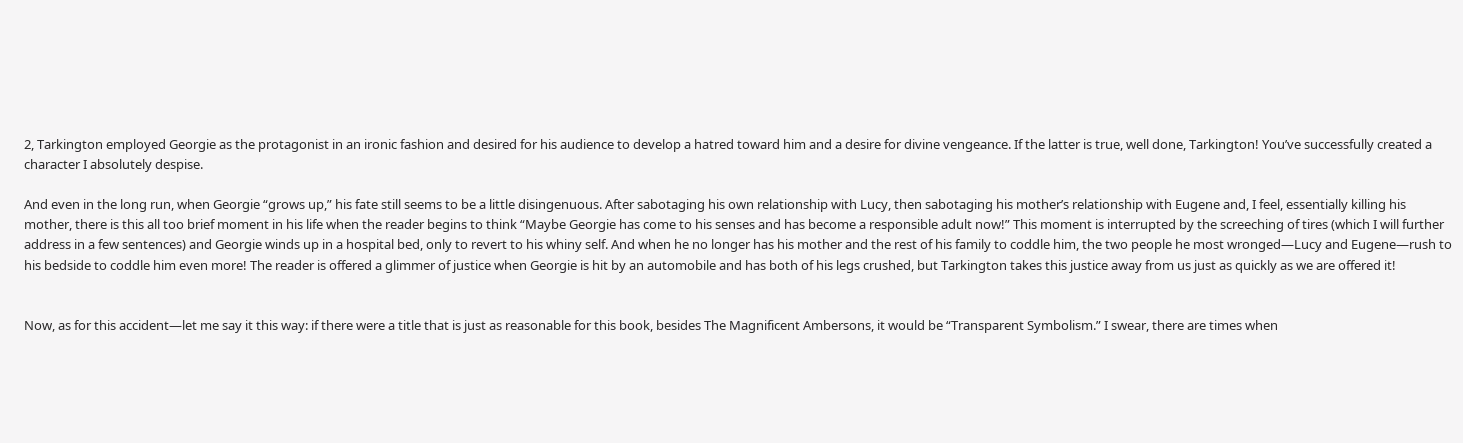2, Tarkington employed Georgie as the protagonist in an ironic fashion and desired for his audience to develop a hatred toward him and a desire for divine vengeance. If the latter is true, well done, Tarkington! You’ve successfully created a character I absolutely despise.

And even in the long run, when Georgie “grows up,” his fate still seems to be a little disingenuous. After sabotaging his own relationship with Lucy, then sabotaging his mother’s relationship with Eugene and, I feel, essentially killing his mother, there is this all too brief moment in his life when the reader begins to think “Maybe Georgie has come to his senses and has become a responsible adult now!” This moment is interrupted by the screeching of tires (which I will further address in a few sentences) and Georgie winds up in a hospital bed, only to revert to his whiny self. And when he no longer has his mother and the rest of his family to coddle him, the two people he most wronged—Lucy and Eugene—rush to his bedside to coddle him even more! The reader is offered a glimmer of justice when Georgie is hit by an automobile and has both of his legs crushed, but Tarkington takes this justice away from us just as quickly as we are offered it!


Now, as for this accident—let me say it this way: if there were a title that is just as reasonable for this book, besides The Magnificent Ambersons, it would be “Transparent Symbolism.” I swear, there are times when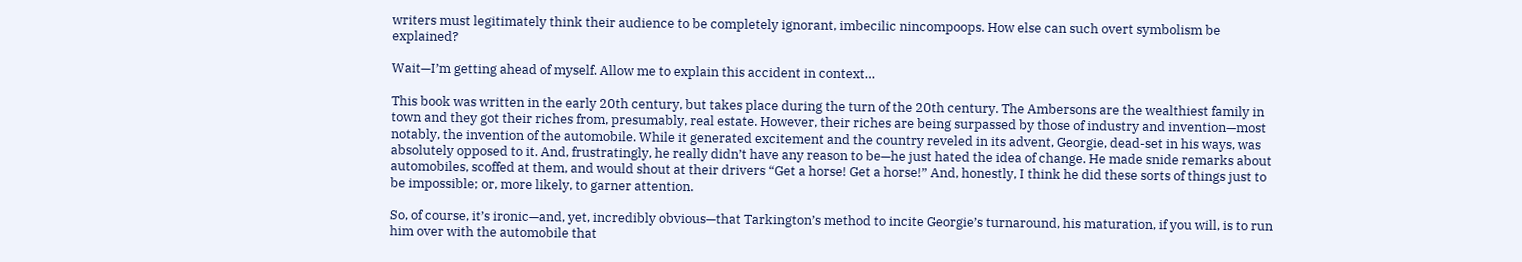writers must legitimately think their audience to be completely ignorant, imbecilic nincompoops. How else can such overt symbolism be explained?

Wait—I’m getting ahead of myself. Allow me to explain this accident in context…

This book was written in the early 20th century, but takes place during the turn of the 20th century. The Ambersons are the wealthiest family in town and they got their riches from, presumably, real estate. However, their riches are being surpassed by those of industry and invention—most notably, the invention of the automobile. While it generated excitement and the country reveled in its advent, Georgie, dead-set in his ways, was absolutely opposed to it. And, frustratingly, he really didn’t have any reason to be—he just hated the idea of change. He made snide remarks about automobiles, scoffed at them, and would shout at their drivers “Get a horse! Get a horse!” And, honestly, I think he did these sorts of things just to be impossible; or, more likely, to garner attention.

So, of course, it’s ironic—and, yet, incredibly obvious—that Tarkington’s method to incite Georgie’s turnaround, his maturation, if you will, is to run him over with the automobile that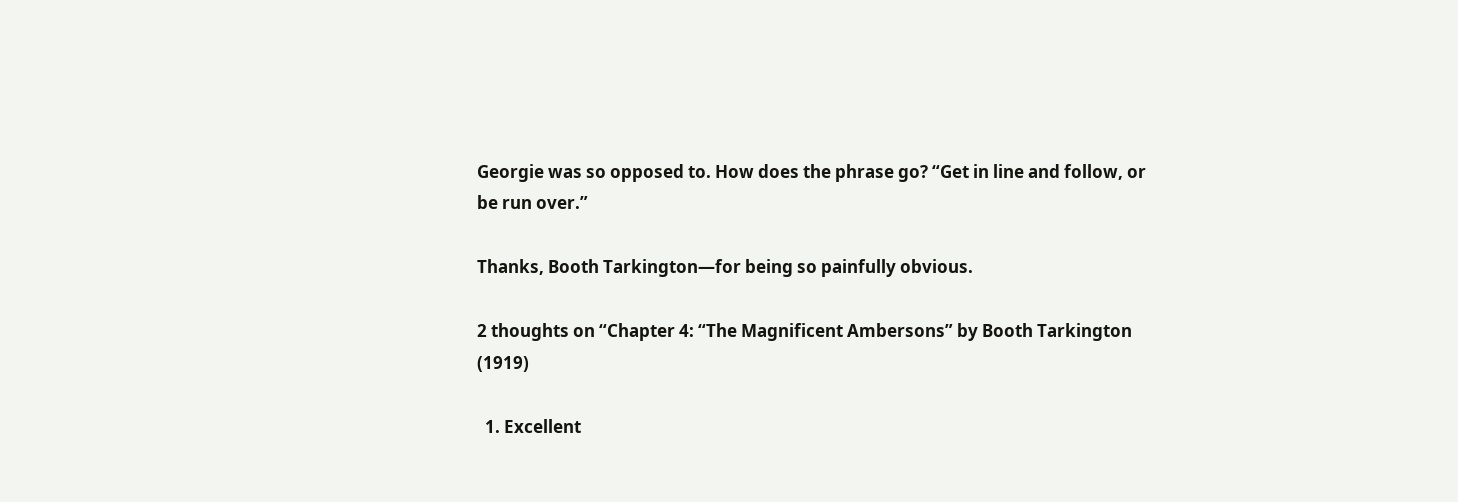Georgie was so opposed to. How does the phrase go? “Get in line and follow, or be run over.”

Thanks, Booth Tarkington—for being so painfully obvious.

2 thoughts on “Chapter 4: “The Magnificent Ambersons” by Booth Tarkington (1919)

  1. Excellent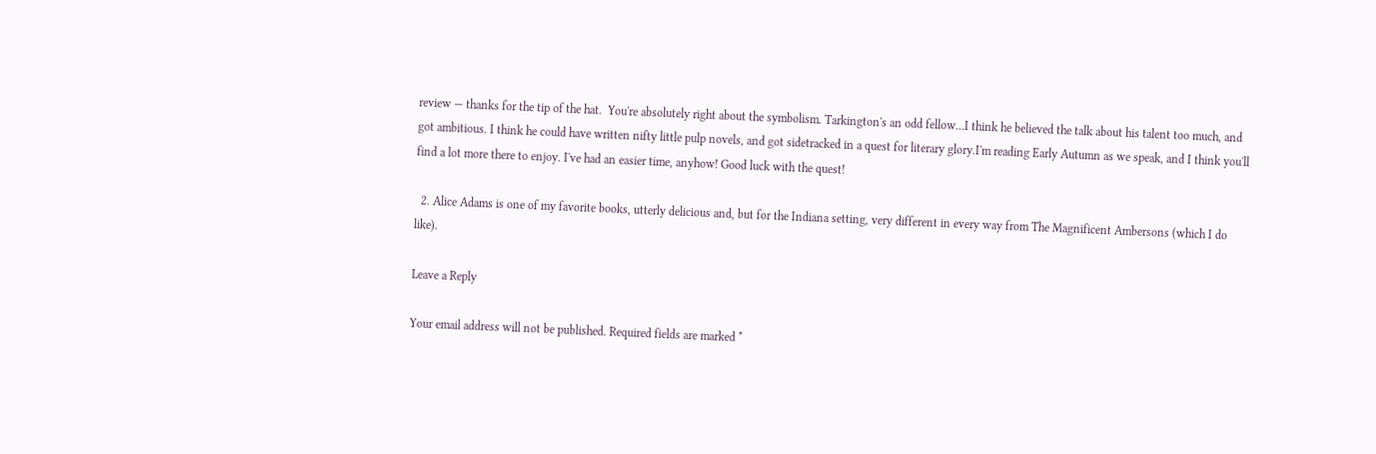review — thanks for the tip of the hat.  You're absolutely right about the symbolism. Tarkington's an odd fellow…I think he believed the talk about his talent too much, and got ambitious. I think he could have written nifty little pulp novels, and got sidetracked in a quest for literary glory.I'm reading Early Autumn as we speak, and I think you'll find a lot more there to enjoy. I've had an easier time, anyhow! Good luck with the quest!

  2. Alice Adams is one of my favorite books, utterly delicious and, but for the Indiana setting, very different in every way from The Magnificent Ambersons (which I do like).

Leave a Reply

Your email address will not be published. Required fields are marked *